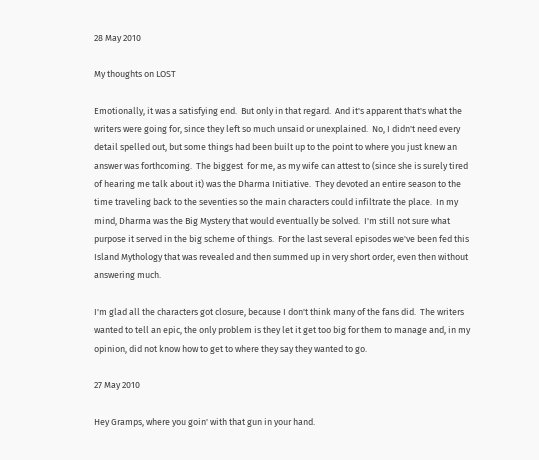28 May 2010

My thoughts on LOST

Emotionally, it was a satisfying end.  But only in that regard.  And it's apparent that's what the writers were going for, since they left so much unsaid or unexplained.  No, I didn't need every detail spelled out, but some things had been built up to the point to where you just knew an answer was forthcoming.  The biggest  for me, as my wife can attest to (since she is surely tired of hearing me talk about it) was the Dharma Initiative.  They devoted an entire season to the time traveling back to the seventies so the main characters could infiltrate the place.  In my mind, Dharma was the Big Mystery that would eventually be solved.  I'm still not sure what purpose it served in the big scheme of things.  For the last several episodes we've been fed this Island Mythology that was revealed and then summed up in very short order, even then without answering much.

I'm glad all the characters got closure, because I don't think many of the fans did.  The writers wanted to tell an epic, the only problem is they let it get too big for them to manage and, in my opinion, did not know how to get to where they say they wanted to go.

27 May 2010

Hey Gramps, where you goin' with that gun in your hand.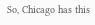So, Chicago has this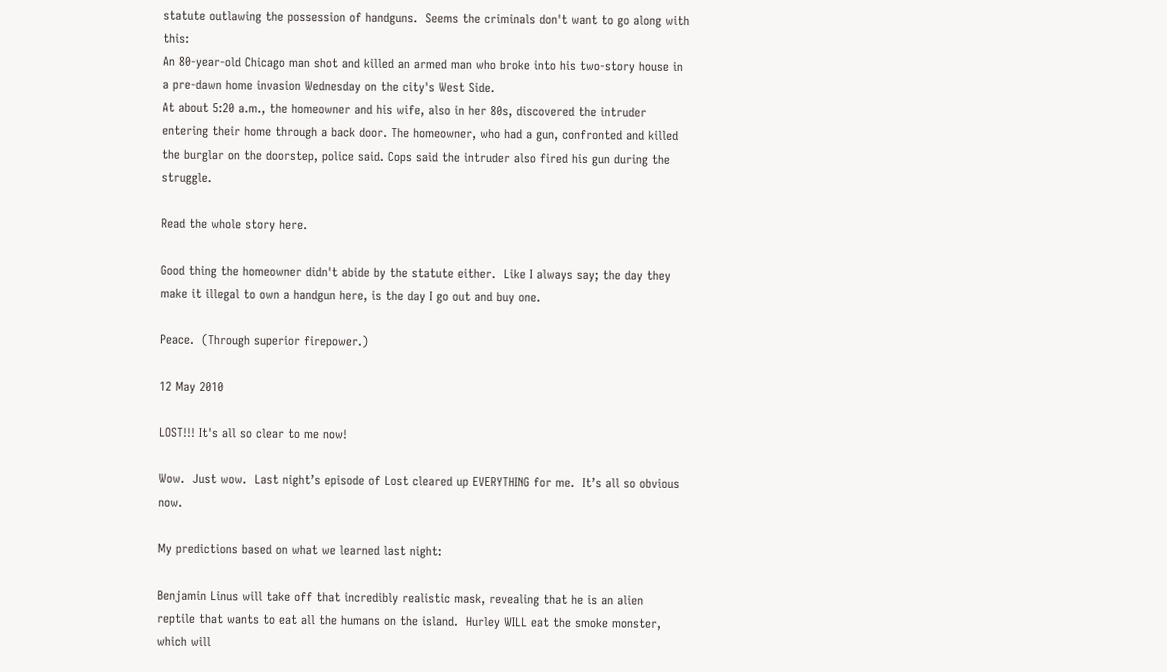statute outlawing the possession of handguns.  Seems the criminals don't want to go along with this:
An 80-year-old Chicago man shot and killed an armed man who broke into his two-story house in a pre-dawn home invasion Wednesday on the city's West Side.
At about 5:20 a.m., the homeowner and his wife, also in her 80s, discovered the intruder entering their home through a back door. The homeowner, who had a gun, confronted and killed the burglar on the doorstep, police said. Cops said the intruder also fired his gun during the struggle.

Read the whole story here.

Good thing the homeowner didn't abide by the statute either.  Like I always say; the day they make it illegal to own a handgun here, is the day I go out and buy one.

Peace.  (Through superior firepower.)

12 May 2010

LOST!!! It's all so clear to me now!

Wow.  Just wow.  Last night’s episode of Lost cleared up EVERYTHING for me.  It’s all so obvious now.

My predictions based on what we learned last night:

Benjamin Linus will take off that incredibly realistic mask, revealing that he is an alien reptile that wants to eat all the humans on the island.  Hurley WILL eat the smoke monster, which will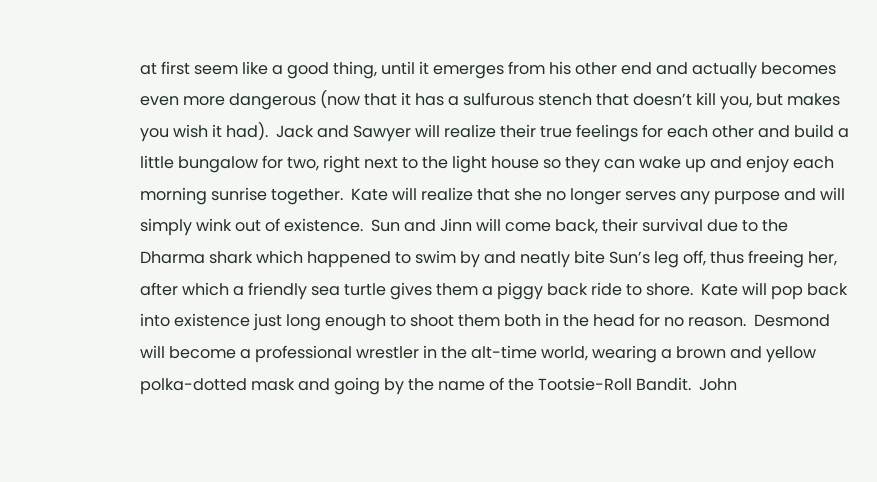at first seem like a good thing, until it emerges from his other end and actually becomes even more dangerous (now that it has a sulfurous stench that doesn’t kill you, but makes you wish it had).  Jack and Sawyer will realize their true feelings for each other and build a little bungalow for two, right next to the light house so they can wake up and enjoy each morning sunrise together.  Kate will realize that she no longer serves any purpose and will simply wink out of existence.  Sun and Jinn will come back, their survival due to the Dharma shark which happened to swim by and neatly bite Sun’s leg off, thus freeing her, after which a friendly sea turtle gives them a piggy back ride to shore.  Kate will pop back into existence just long enough to shoot them both in the head for no reason.  Desmond will become a professional wrestler in the alt-time world, wearing a brown and yellow polka-dotted mask and going by the name of the Tootsie-Roll Bandit.  John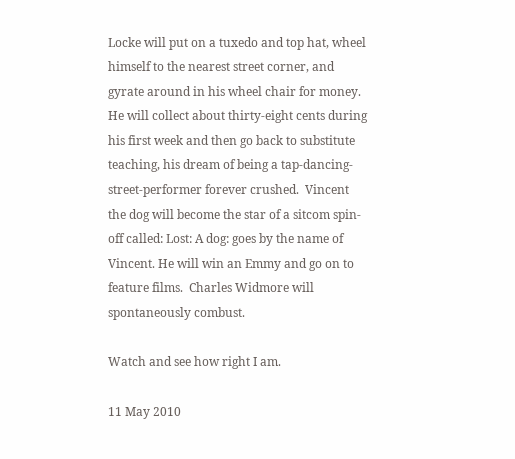Locke will put on a tuxedo and top hat, wheel himself to the nearest street corner, and gyrate around in his wheel chair for money.  He will collect about thirty-eight cents during his first week and then go back to substitute teaching, his dream of being a tap-dancing-street-performer forever crushed.  Vincent the dog will become the star of a sitcom spin-off called: Lost: A dog: goes by the name of Vincent. He will win an Emmy and go on to feature films.  Charles Widmore will spontaneously combust.

Watch and see how right I am.

11 May 2010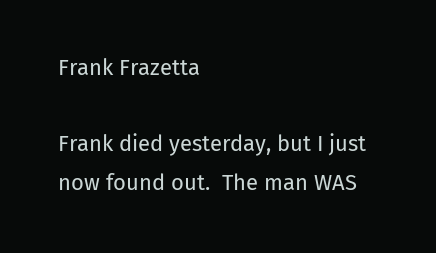Frank Frazetta

Frank died yesterday, but I just now found out.  The man WAS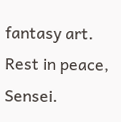fantasy art.  Rest in peace, Sensei.